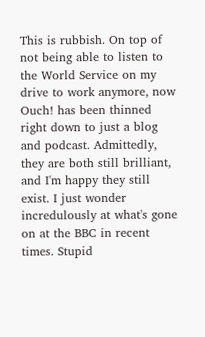This is rubbish. On top of not being able to listen to the World Service on my drive to work anymore, now Ouch! has been thinned right down to just a blog and podcast. Admittedly, they are both still brilliant, and I'm happy they still exist. I just wonder incredulously at what's gone on at the BBC in recent times. Stupid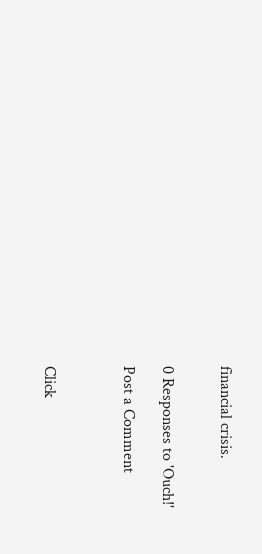financial crisis.


0 Responses to 'Ouch!'

Post a Comment



Click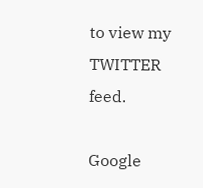to view my TWITTER feed.

Google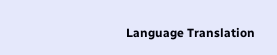Language Translation